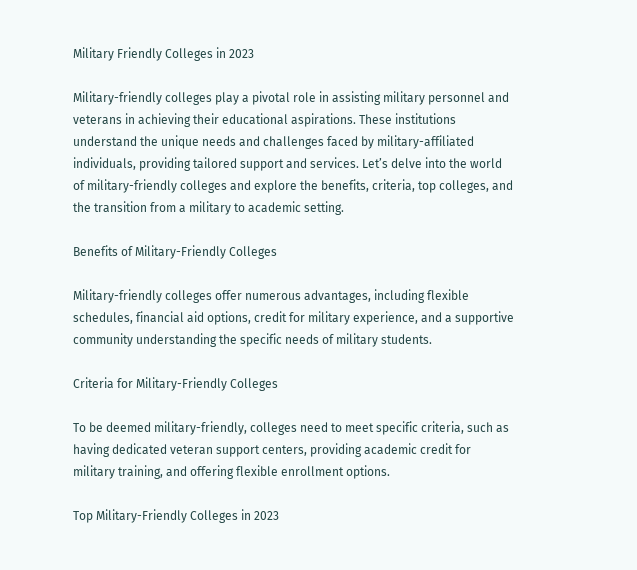Military Friendly Colleges in 2023

Military-friendly colleges play a pivotal role in assisting military personnel and veterans in achieving their educational aspirations. These institutions understand the unique needs and challenges faced by military-affiliated individuals, providing tailored support and services. Let’s delve into the world of military-friendly colleges and explore the benefits, criteria, top colleges, and the transition from a military to academic setting.

Benefits of Military-Friendly Colleges

Military-friendly colleges offer numerous advantages, including flexible schedules, financial aid options, credit for military experience, and a supportive community understanding the specific needs of military students.

Criteria for Military-Friendly Colleges

To be deemed military-friendly, colleges need to meet specific criteria, such as having dedicated veteran support centers, providing academic credit for military training, and offering flexible enrollment options.

Top Military-Friendly Colleges in 2023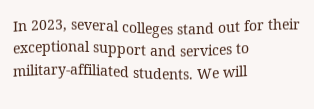In 2023, several colleges stand out for their exceptional support and services to military-affiliated students. We will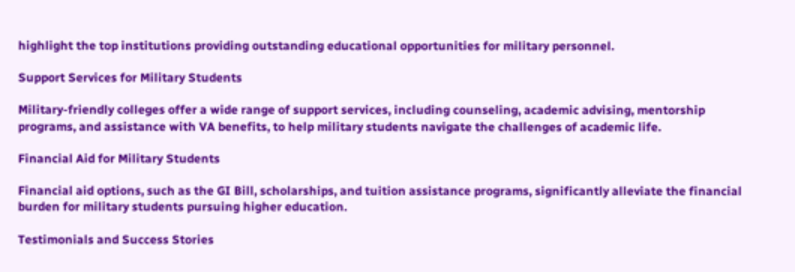highlight the top institutions providing outstanding educational opportunities for military personnel.

Support Services for Military Students

Military-friendly colleges offer a wide range of support services, including counseling, academic advising, mentorship programs, and assistance with VA benefits, to help military students navigate the challenges of academic life.

Financial Aid for Military Students

Financial aid options, such as the GI Bill, scholarships, and tuition assistance programs, significantly alleviate the financial burden for military students pursuing higher education.

Testimonials and Success Stories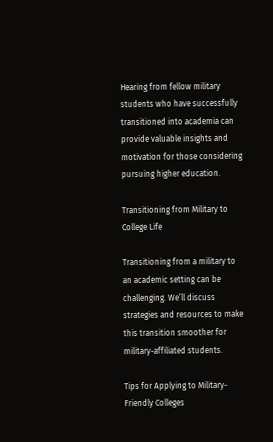Hearing from fellow military students who have successfully transitioned into academia can provide valuable insights and motivation for those considering pursuing higher education.

Transitioning from Military to College Life

Transitioning from a military to an academic setting can be challenging. We’ll discuss strategies and resources to make this transition smoother for military-affiliated students.

Tips for Applying to Military-Friendly Colleges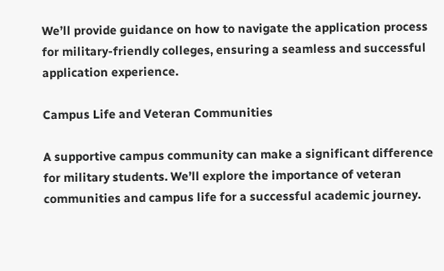We’ll provide guidance on how to navigate the application process for military-friendly colleges, ensuring a seamless and successful application experience.

Campus Life and Veteran Communities

A supportive campus community can make a significant difference for military students. We’ll explore the importance of veteran communities and campus life for a successful academic journey.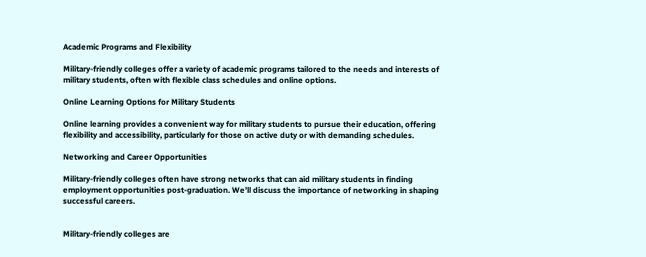Academic Programs and Flexibility

Military-friendly colleges offer a variety of academic programs tailored to the needs and interests of military students, often with flexible class schedules and online options.

Online Learning Options for Military Students

Online learning provides a convenient way for military students to pursue their education, offering flexibility and accessibility, particularly for those on active duty or with demanding schedules.

Networking and Career Opportunities

Military-friendly colleges often have strong networks that can aid military students in finding employment opportunities post-graduation. We’ll discuss the importance of networking in shaping successful careers.


Military-friendly colleges are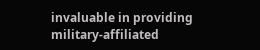invaluable in providing military-affiliated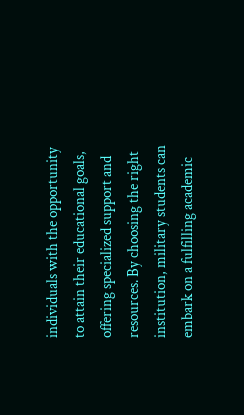individuals with the opportunity to attain their educational goals, offering specialized support and resources. By choosing the right institution, military students can embark on a fulfilling academic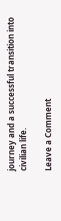journey and a successful transition into civilian life.

Leave a Comment